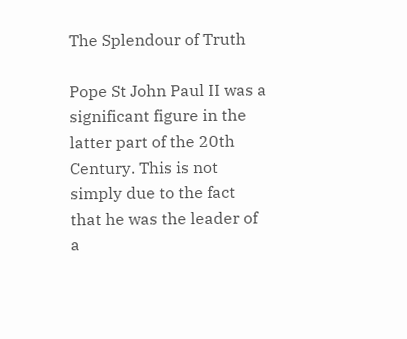The Splendour of Truth

Pope St John Paul II was a significant figure in the latter part of the 20th Century. This is not simply due to the fact that he was the leader of a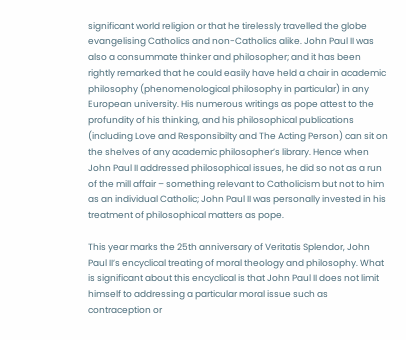significant world religion or that he tirelessly travelled the globe evangelising Catholics and non-Catholics alike. John Paul II was also a consummate thinker and philosopher; and it has been rightly remarked that he could easily have held a chair in academic philosophy (phenomenological philosophy in particular) in any European university. His numerous writings as pope attest to the profundity of his thinking, and his philosophical publications (including Love and Responsibilty and The Acting Person) can sit on the shelves of any academic philosopher’s library. Hence when John Paul II addressed philosophical issues, he did so not as a run of the mill affair – something relevant to Catholicism but not to him as an individual Catholic; John Paul II was personally invested in his treatment of philosophical matters as pope.

This year marks the 25th anniversary of Veritatis Splendor, John Paul II’s encyclical treating of moral theology and philosophy. What is significant about this encyclical is that John Paul II does not limit himself to addressing a particular moral issue such as contraception or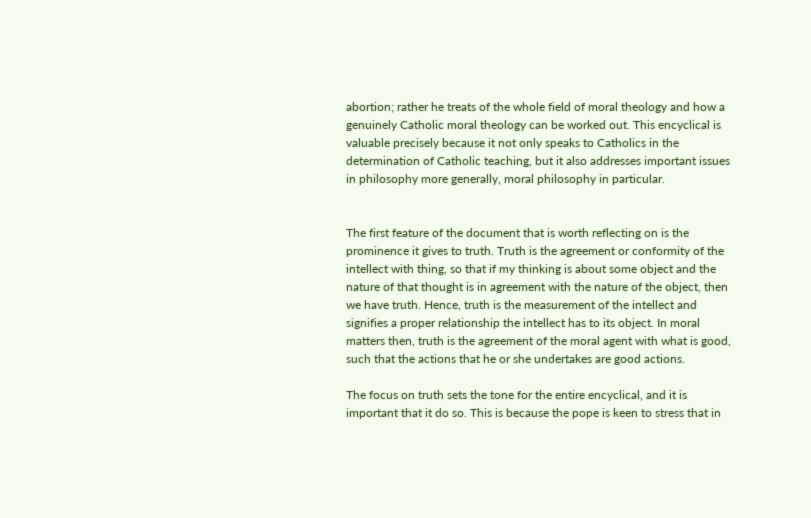abortion; rather he treats of the whole field of moral theology and how a genuinely Catholic moral theology can be worked out. This encyclical is valuable precisely because it not only speaks to Catholics in the determination of Catholic teaching, but it also addresses important issues in philosophy more generally, moral philosophy in particular.


The first feature of the document that is worth reflecting on is the prominence it gives to truth. Truth is the agreement or conformity of the intellect with thing, so that if my thinking is about some object and the nature of that thought is in agreement with the nature of the object, then we have truth. Hence, truth is the measurement of the intellect and signifies a proper relationship the intellect has to its object. In moral matters then, truth is the agreement of the moral agent with what is good, such that the actions that he or she undertakes are good actions.

The focus on truth sets the tone for the entire encyclical, and it is important that it do so. This is because the pope is keen to stress that in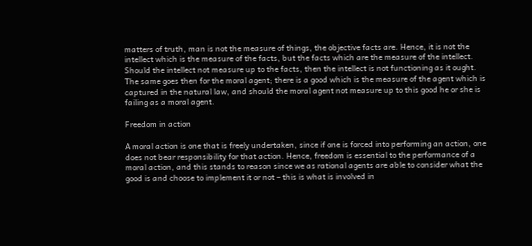matters of truth, man is not the measure of things, the objective facts are. Hence, it is not the intellect which is the measure of the facts, but the facts which are the measure of the intellect. Should the intellect not measure up to the facts, then the intellect is not functioning as it ought. The same goes then for the moral agent; there is a good which is the measure of the agent which is captured in the natural law, and should the moral agent not measure up to this good he or she is failing as a moral agent.

Freedom in action

A moral action is one that is freely undertaken, since if one is forced into performing an action, one does not bear responsibility for that action. Hence, freedom is essential to the performance of a moral action, and this stands to reason since we as rational agents are able to consider what the good is and choose to implement it or not – this is what is involved in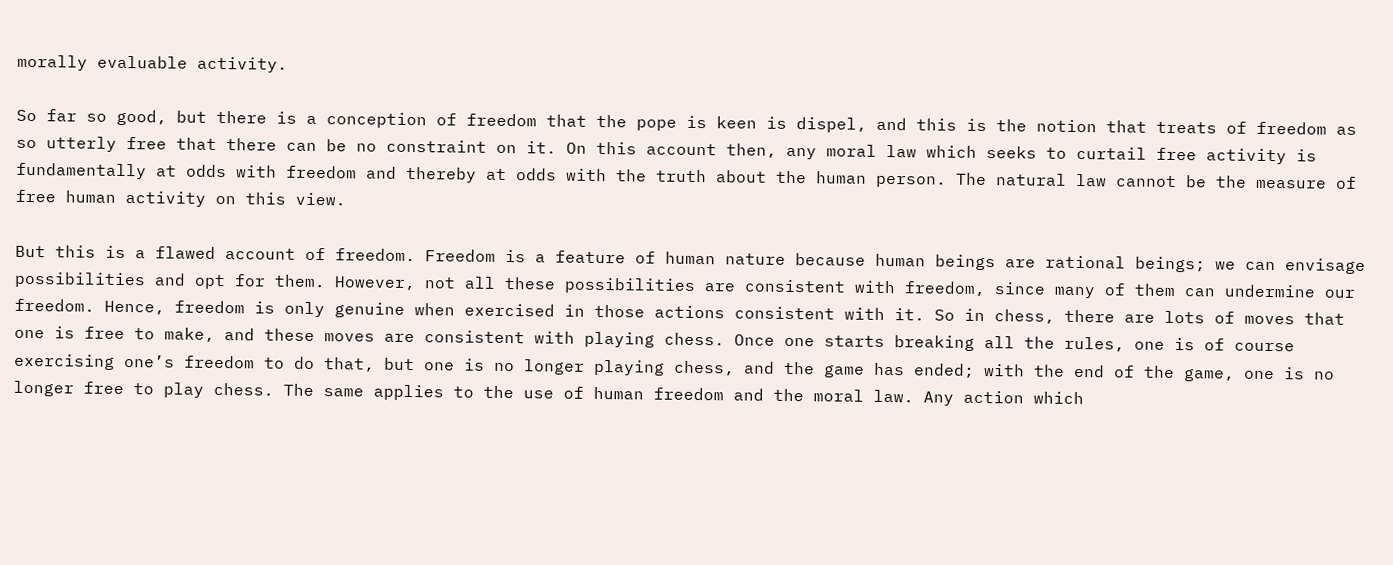morally evaluable activity.

So far so good, but there is a conception of freedom that the pope is keen is dispel, and this is the notion that treats of freedom as so utterly free that there can be no constraint on it. On this account then, any moral law which seeks to curtail free activity is fundamentally at odds with freedom and thereby at odds with the truth about the human person. The natural law cannot be the measure of free human activity on this view.

But this is a flawed account of freedom. Freedom is a feature of human nature because human beings are rational beings; we can envisage possibilities and opt for them. However, not all these possibilities are consistent with freedom, since many of them can undermine our freedom. Hence, freedom is only genuine when exercised in those actions consistent with it. So in chess, there are lots of moves that one is free to make, and these moves are consistent with playing chess. Once one starts breaking all the rules, one is of course exercising one’s freedom to do that, but one is no longer playing chess, and the game has ended; with the end of the game, one is no longer free to play chess. The same applies to the use of human freedom and the moral law. Any action which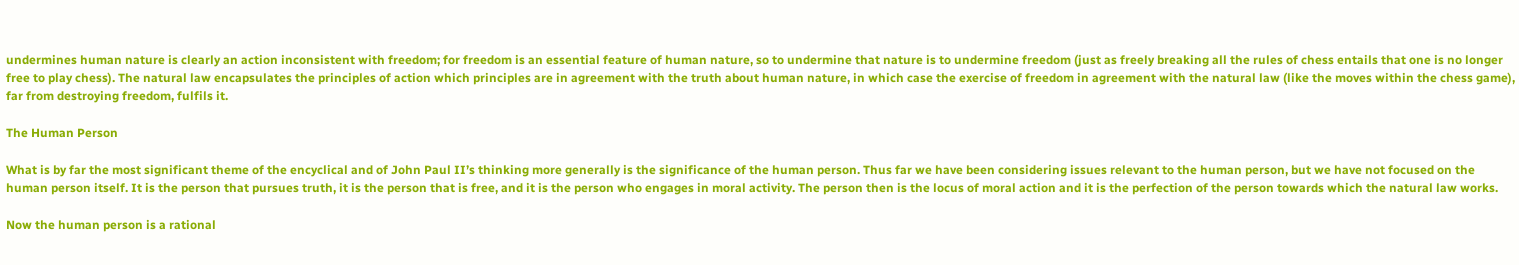undermines human nature is clearly an action inconsistent with freedom; for freedom is an essential feature of human nature, so to undermine that nature is to undermine freedom (just as freely breaking all the rules of chess entails that one is no longer free to play chess). The natural law encapsulates the principles of action which principles are in agreement with the truth about human nature, in which case the exercise of freedom in agreement with the natural law (like the moves within the chess game), far from destroying freedom, fulfils it.

The Human Person

What is by far the most significant theme of the encyclical and of John Paul II’s thinking more generally is the significance of the human person. Thus far we have been considering issues relevant to the human person, but we have not focused on the human person itself. It is the person that pursues truth, it is the person that is free, and it is the person who engages in moral activity. The person then is the locus of moral action and it is the perfection of the person towards which the natural law works.

Now the human person is a rational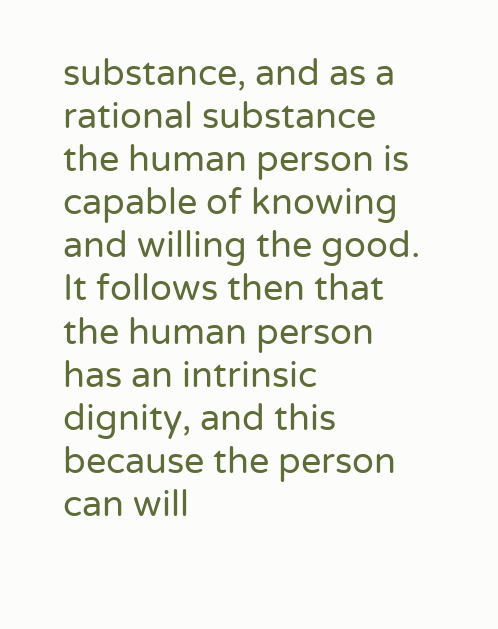substance, and as a rational substance the human person is capable of knowing and willing the good. It follows then that the human person has an intrinsic dignity, and this because the person can will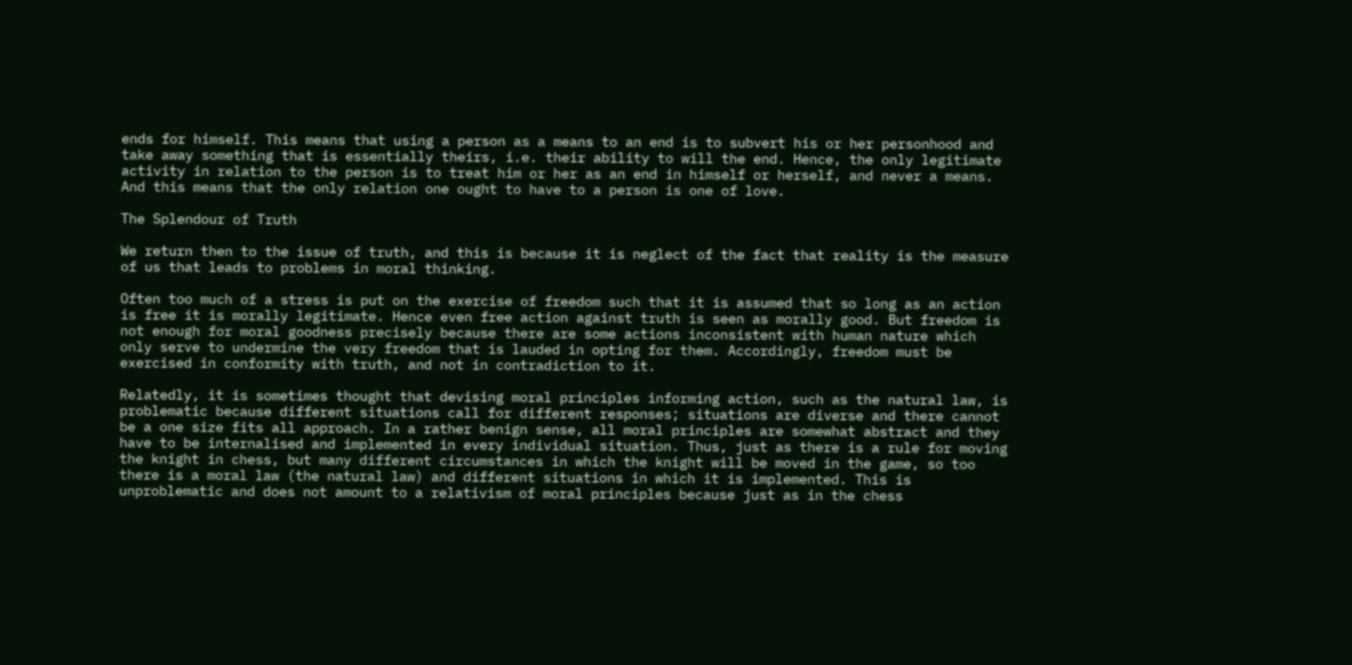ends for himself. This means that using a person as a means to an end is to subvert his or her personhood and take away something that is essentially theirs, i.e. their ability to will the end. Hence, the only legitimate activity in relation to the person is to treat him or her as an end in himself or herself, and never a means. And this means that the only relation one ought to have to a person is one of love.

The Splendour of Truth

We return then to the issue of truth, and this is because it is neglect of the fact that reality is the measure of us that leads to problems in moral thinking.

Often too much of a stress is put on the exercise of freedom such that it is assumed that so long as an action is free it is morally legitimate. Hence even free action against truth is seen as morally good. But freedom is not enough for moral goodness precisely because there are some actions inconsistent with human nature which only serve to undermine the very freedom that is lauded in opting for them. Accordingly, freedom must be exercised in conformity with truth, and not in contradiction to it.

Relatedly, it is sometimes thought that devising moral principles informing action, such as the natural law, is problematic because different situations call for different responses; situations are diverse and there cannot be a one size fits all approach. In a rather benign sense, all moral principles are somewhat abstract and they have to be internalised and implemented in every individual situation. Thus, just as there is a rule for moving the knight in chess, but many different circumstances in which the knight will be moved in the game, so too there is a moral law (the natural law) and different situations in which it is implemented. This is unproblematic and does not amount to a relativism of moral principles because just as in the chess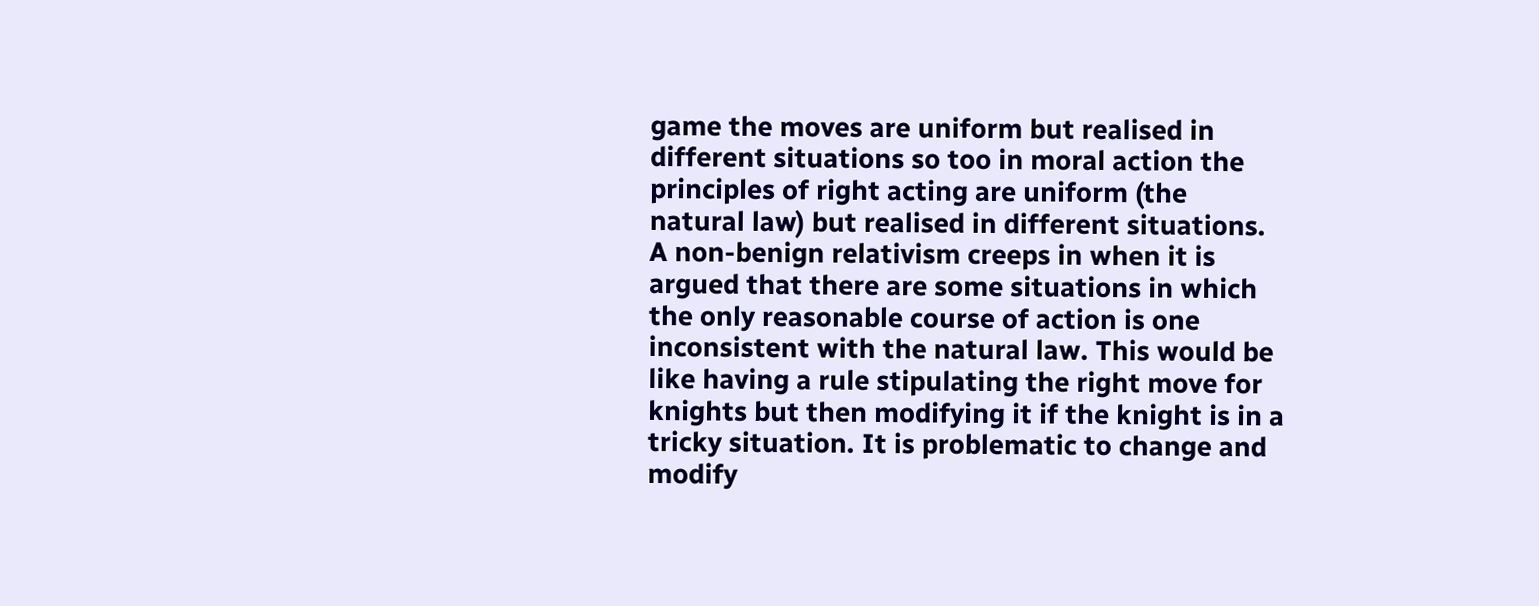game the moves are uniform but realised in different situations so too in moral action the principles of right acting are uniform (the natural law) but realised in different situations. A non-benign relativism creeps in when it is argued that there are some situations in which the only reasonable course of action is one inconsistent with the natural law. This would be like having a rule stipulating the right move for knights but then modifying it if the knight is in a tricky situation. It is problematic to change and modify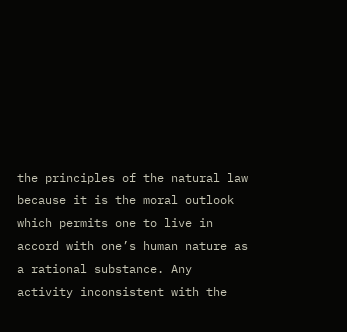the principles of the natural law because it is the moral outlook which permits one to live in accord with one’s human nature as a rational substance. Any activity inconsistent with the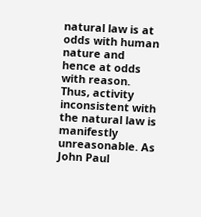natural law is at odds with human nature and hence at odds with reason. Thus, activity inconsistent with the natural law is manifestly unreasonable. As John Paul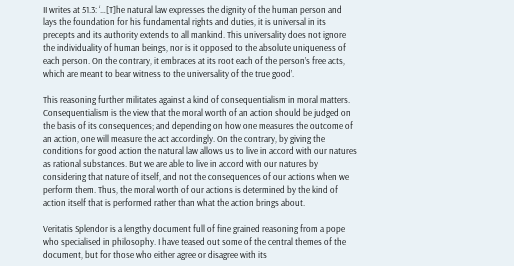II writes at 51.3: ‘…[T]he natural law expresses the dignity of the human person and lays the foundation for his fundamental rights and duties, it is universal in its precepts and its authority extends to all mankind. This universality does not ignore the individuality of human beings, nor is it opposed to the absolute uniqueness of each person. On the contrary, it embraces at its root each of the person’s free acts, which are meant to bear witness to the universality of the true good’.

This reasoning further militates against a kind of consequentialism in moral matters. Consequentialism is the view that the moral worth of an action should be judged on the basis of its consequences; and depending on how one measures the outcome of an action, one will measure the act accordingly. On the contrary, by giving the conditions for good action the natural law allows us to live in accord with our natures as rational substances. But we are able to live in accord with our natures by considering that nature of itself, and not the consequences of our actions when we perform them. Thus, the moral worth of our actions is determined by the kind of action itself that is performed rather than what the action brings about.

Veritatis Splendor is a lengthy document full of fine grained reasoning from a pope who specialised in philosophy. I have teased out some of the central themes of the document, but for those who either agree or disagree with its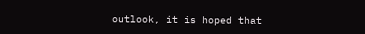outlook, it is hoped that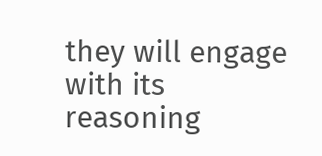they will engage with its reasoning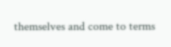themselves and come to terms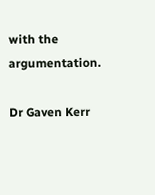with the argumentation.

Dr Gaven Kerr